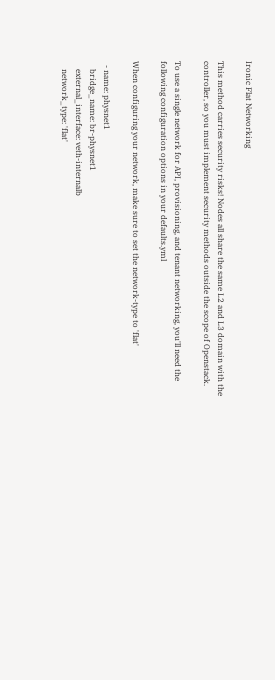Ironic Flat Networking

This method carries security risks! Nodes all share the same L2 and L3 domain with the controller, so you must implement security methods outside the scope of Openstack.

To use a single network for API, provisioning, and tenant networking, you'll need the following configuration options in your defaults.yml

When configuring your network, make sure to set the network-type to 'flat'

  - name: physnet1
    bridge_name: br-physnet1
    external_interface: veth-internalb
    network_type: 'flat'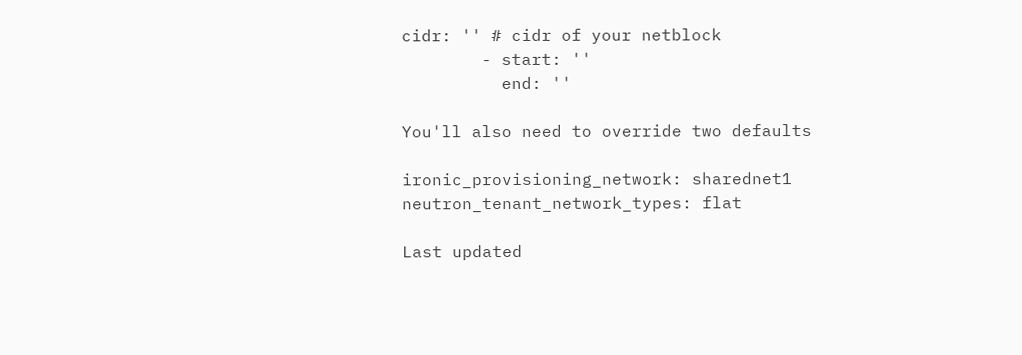cidr: '' # cidr of your netblock
        - start: ''
          end: ''

You'll also need to override two defaults

ironic_provisioning_network: sharednet1
neutron_tenant_network_types: flat

Last updated